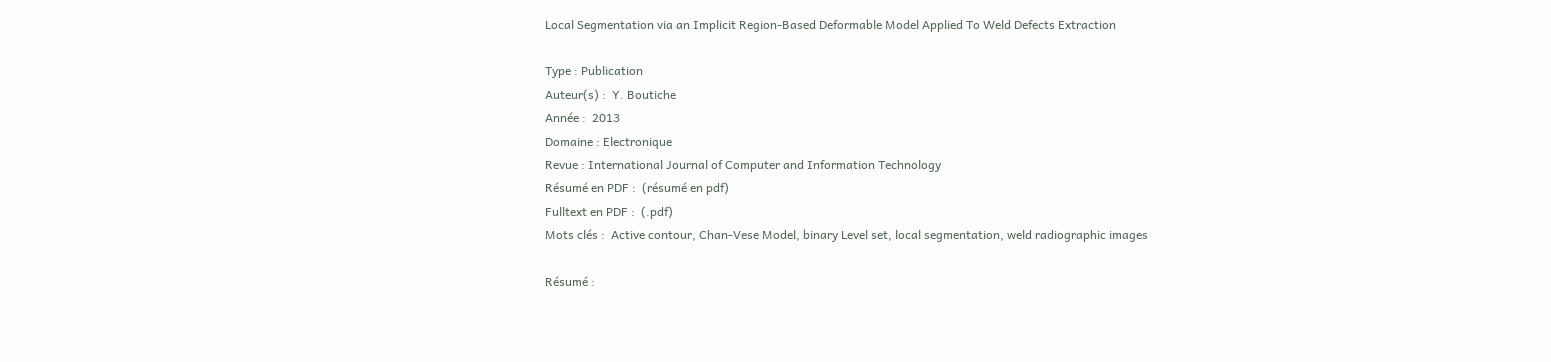Local Segmentation via an Implicit Region-Based Deformable Model Applied To Weld Defects Extraction

Type : Publication
Auteur(s) :  Y. Boutiche
Année :  2013
Domaine : Electronique
Revue : International Journal of Computer and Information Technology
Résumé en PDF :  (résumé en pdf)
Fulltext en PDF :  (.pdf)
Mots clés :  Active contour, Chan-Vese Model, binary Level set, local segmentation, weld radiographic images

Résumé :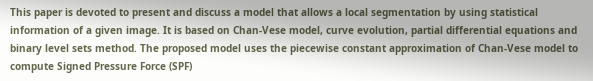This paper is devoted to present and discuss a model that allows a local segmentation by using statistical information of a given image. It is based on Chan-Vese model, curve evolution, partial differential equations and binary level sets method. The proposed model uses the piecewise constant approximation of Chan-Vese model to compute Signed Pressure Force (SPF)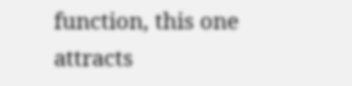function, this one attracts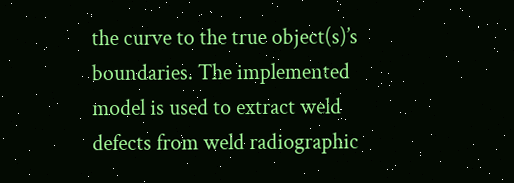the curve to the true object(s)’s boundaries. The implemented model is used to extract weld defects from weld radiographic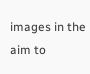images in the aim to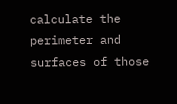calculate the perimeter and surfaces of those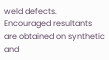weld defects. Encouraged resultants are obtained on synthetic and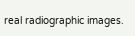real radiographic images.